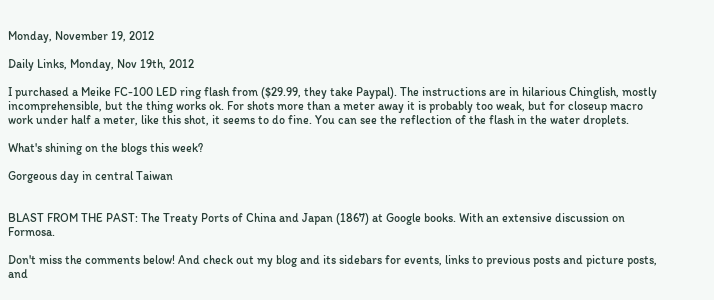Monday, November 19, 2012

Daily Links, Monday, Nov 19th, 2012

I purchased a Meike FC-100 LED ring flash from ($29.99, they take Paypal). The instructions are in hilarious Chinglish, mostly incomprehensible, but the thing works ok. For shots more than a meter away it is probably too weak, but for closeup macro work under half a meter, like this shot, it seems to do fine. You can see the reflection of the flash in the water droplets.

What's shining on the blogs this week?

Gorgeous day in central Taiwan


BLAST FROM THE PAST: The Treaty Ports of China and Japan (1867) at Google books. With an extensive discussion on Formosa.

Don't miss the comments below! And check out my blog and its sidebars for events, links to previous posts and picture posts, and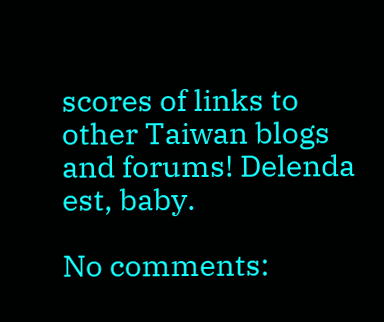scores of links to other Taiwan blogs and forums! Delenda est, baby.

No comments: